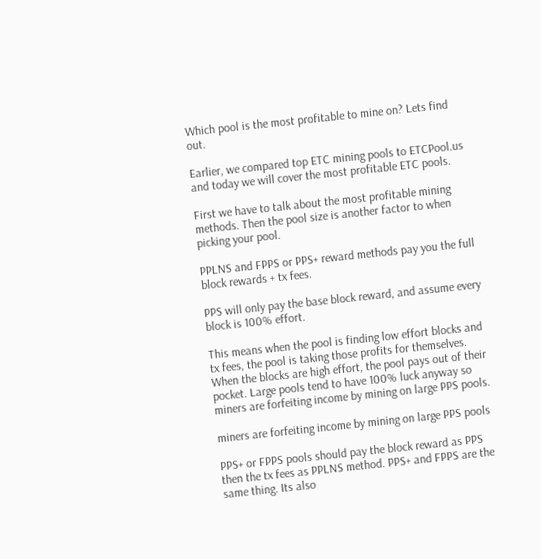Which pool is the most profitable to mine on? Lets find out.

Earlier, we compared top ETC mining pools to ETCPool.us and today we will cover the most profitable ETC pools.

First we have to talk about the most profitable mining methods. Then the pool size is another factor to when picking your pool.

PPLNS and FPPS or PPS+ reward methods pay you the full block rewards + tx fees.

PPS will only pay the base block reward, and assume every block is 100% effort.

This means when the pool is finding low effort blocks and tx fees, the pool is taking those profits for themselves. When the blocks are high effort, the pool pays out of their pocket. Large pools tend to have 100% luck anyway so miners are forfeiting income by mining on large PPS pools.

miners are forfeiting income by mining on large PPS pools

PPS+ or FPPS pools should pay the block reward as PPS then the tx fees as PPLNS method. PPS+ and FPPS are the same thing. Its also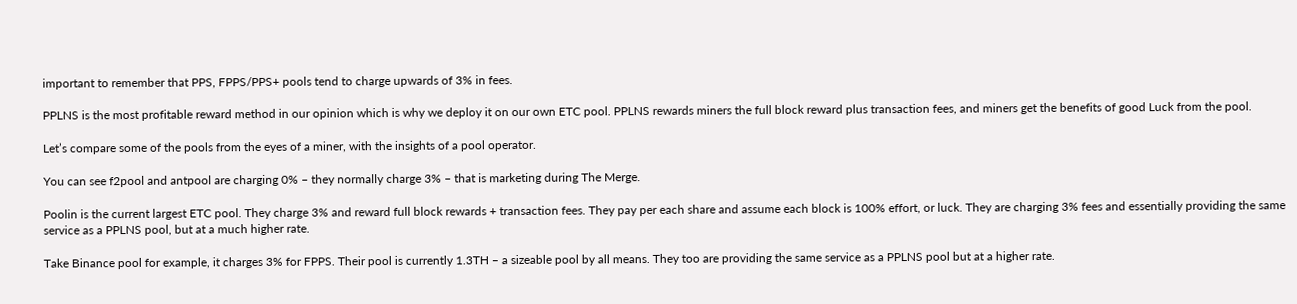important to remember that PPS, FPPS/PPS+ pools tend to charge upwards of 3% in fees.

PPLNS is the most profitable reward method in our opinion which is why we deploy it on our own ETC pool. PPLNS rewards miners the full block reward plus transaction fees, and miners get the benefits of good Luck from the pool.

Let’s compare some of the pools from the eyes of a miner, with the insights of a pool operator.

You can see f2pool and antpool are charging 0% – they normally charge 3% – that is marketing during The Merge.

Poolin is the current largest ETC pool. They charge 3% and reward full block rewards + transaction fees. They pay per each share and assume each block is 100% effort, or luck. They are charging 3% fees and essentially providing the same service as a PPLNS pool, but at a much higher rate.

Take Binance pool for example, it charges 3% for FPPS. Their pool is currently 1.3TH – a sizeable pool by all means. They too are providing the same service as a PPLNS pool but at a higher rate.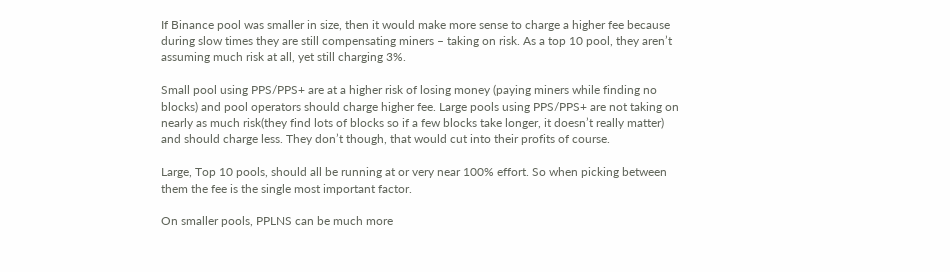If Binance pool was smaller in size, then it would make more sense to charge a higher fee because during slow times they are still compensating miners – taking on risk. As a top 10 pool, they aren’t assuming much risk at all, yet still charging 3%.

Small pool using PPS/PPS+ are at a higher risk of losing money (paying miners while finding no blocks) and pool operators should charge higher fee. Large pools using PPS/PPS+ are not taking on nearly as much risk(they find lots of blocks so if a few blocks take longer, it doesn’t really matter) and should charge less. They don’t though, that would cut into their profits of course.

Large, Top 10 pools, should all be running at or very near 100% effort. So when picking between them the fee is the single most important factor.

On smaller pools, PPLNS can be much more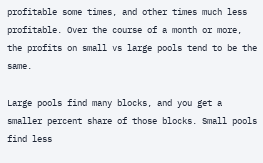profitable some times, and other times much less profitable. Over the course of a month or more, the profits on small vs large pools tend to be the same.

Large pools find many blocks, and you get a smaller percent share of those blocks. Small pools find less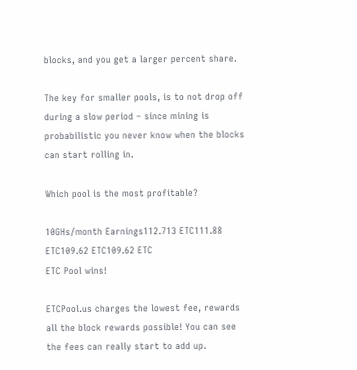blocks, and you get a larger percent share.

The key for smaller pools, is to not drop off during a slow period – since mining is probabilistic you never know when the blocks can start rolling in.

Which pool is the most profitable?

10GHs/month Earnings112.713 ETC111.88 ETC109.62 ETC109.62 ETC
ETC Pool wins!

ETCPool.us charges the lowest fee, rewards all the block rewards possible! You can see the fees can really start to add up.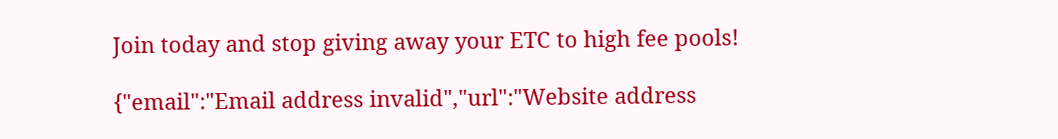Join today and stop giving away your ETC to high fee pools!

{"email":"Email address invalid","url":"Website address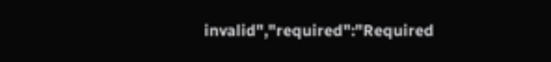invalid","required":"Required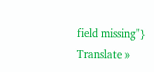field missing"}
Translate »